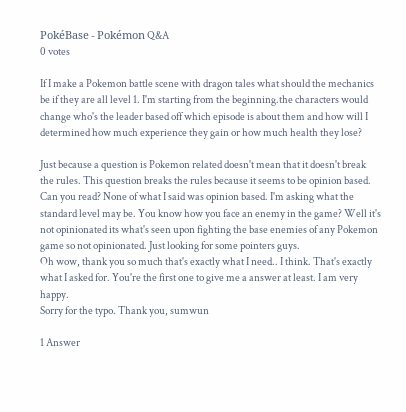PokéBase - Pokémon Q&A
0 votes

If I make a Pokemon battle scene with dragon tales what should the mechanics be if they are all level 1. I'm starting from the beginning.the characters would change who's the leader based off which episode is about them and how will I determined how much experience they gain or how much health they lose?

Just because a question is Pokemon related doesn't mean that it doesn't break the rules. This question breaks the rules because it seems to be opinion based.
Can you read? None of what I said was opinion based. I'm asking what the standard level may be. You know how you face an enemy in the game? Well it's not opinionated its what's seen upon fighting the base enemies of any Pokemon game so not opinionated. Just looking for some pointers guys.
Oh wow, thank you so much that's exactly what I need.. I think. That's exactly what I asked for. You're the first one to give me a answer at least. I am very happy.
Sorry for the typo. Thank you, sumwun

1 Answer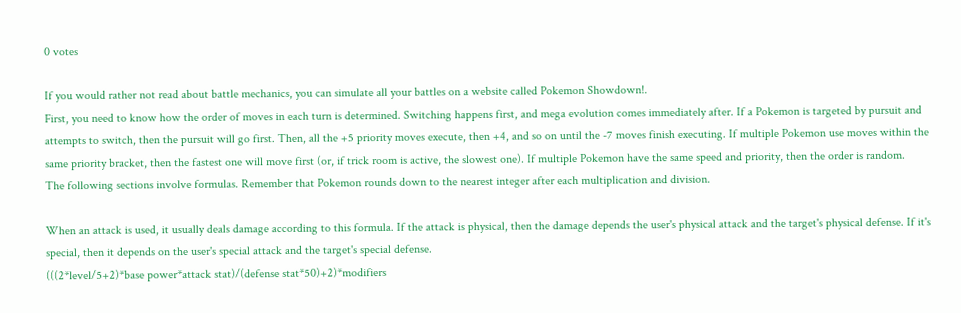0 votes

If you would rather not read about battle mechanics, you can simulate all your battles on a website called Pokemon Showdown!.
First, you need to know how the order of moves in each turn is determined. Switching happens first, and mega evolution comes immediately after. If a Pokemon is targeted by pursuit and attempts to switch, then the pursuit will go first. Then, all the +5 priority moves execute, then +4, and so on until the -7 moves finish executing. If multiple Pokemon use moves within the same priority bracket, then the fastest one will move first (or, if trick room is active, the slowest one). If multiple Pokemon have the same speed and priority, then the order is random.
The following sections involve formulas. Remember that Pokemon rounds down to the nearest integer after each multiplication and division.

When an attack is used, it usually deals damage according to this formula. If the attack is physical, then the damage depends the user's physical attack and the target's physical defense. If it's special, then it depends on the user's special attack and the target's special defense.
(((2*level/5+2)*base power*attack stat)/(defense stat*50)+2)*modifiers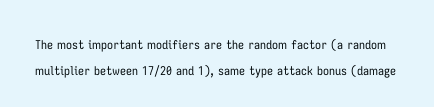The most important modifiers are the random factor (a random multiplier between 17/20 and 1), same type attack bonus (damage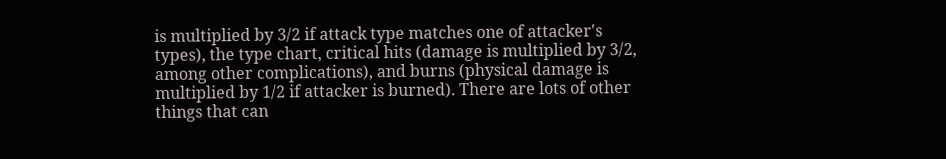is multiplied by 3/2 if attack type matches one of attacker's types), the type chart, critical hits (damage is multiplied by 3/2, among other complications), and burns (physical damage is multiplied by 1/2 if attacker is burned). There are lots of other things that can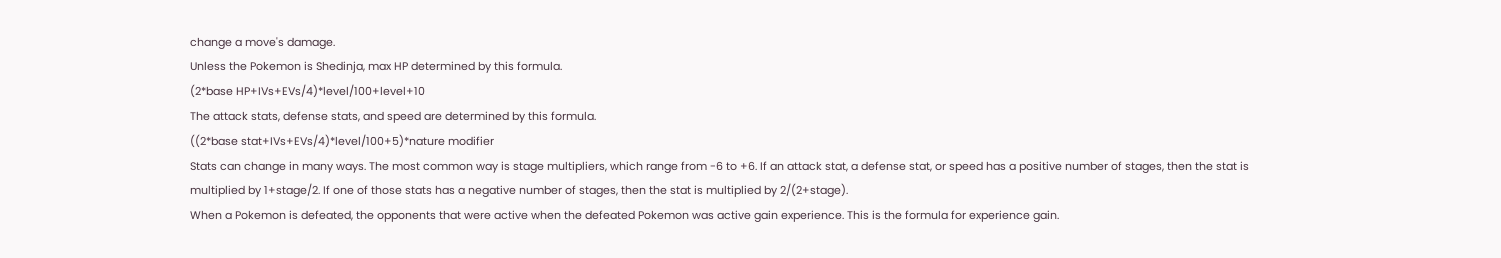change a move's damage.
Unless the Pokemon is Shedinja, max HP determined by this formula.
(2*base HP+IVs+EVs/4)*level/100+level+10
The attack stats, defense stats, and speed are determined by this formula.
((2*base stat+IVs+EVs/4)*level/100+5)*nature modifier
Stats can change in many ways. The most common way is stage multipliers, which range from -6 to +6. If an attack stat, a defense stat, or speed has a positive number of stages, then the stat is multiplied by 1+stage/2. If one of those stats has a negative number of stages, then the stat is multiplied by 2/(2+stage).
When a Pokemon is defeated, the opponents that were active when the defeated Pokemon was active gain experience. This is the formula for experience gain.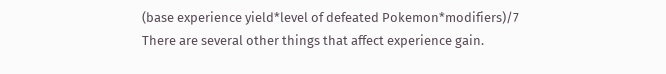(base experience yield*level of defeated Pokemon*modifiers)/7
There are several other things that affect experience gain.